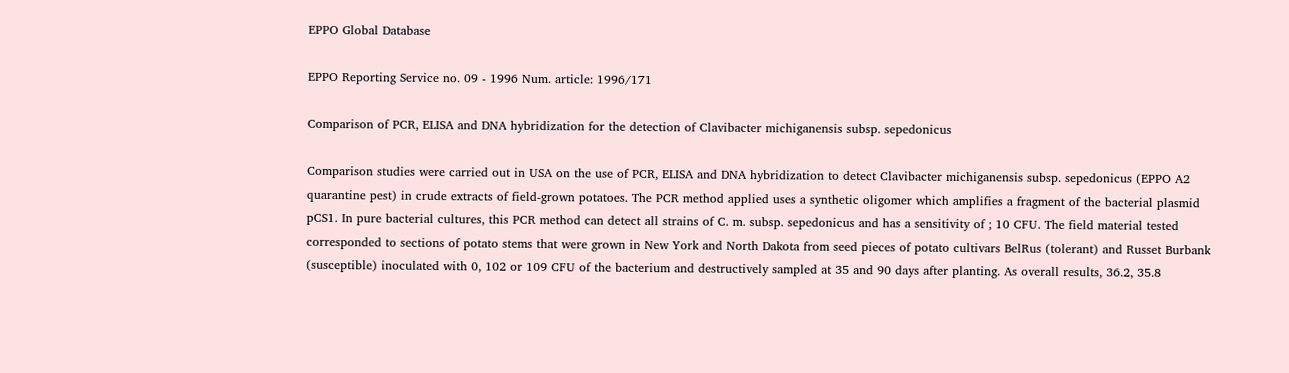EPPO Global Database

EPPO Reporting Service no. 09 - 1996 Num. article: 1996/171

Comparison of PCR, ELISA and DNA hybridization for the detection of Clavibacter michiganensis subsp. sepedonicus

Comparison studies were carried out in USA on the use of PCR, ELISA and DNA hybridization to detect Clavibacter michiganensis subsp. sepedonicus (EPPO A2 quarantine pest) in crude extracts of field-grown potatoes. The PCR method applied uses a synthetic oligomer which amplifies a fragment of the bacterial plasmid pCS1. In pure bacterial cultures, this PCR method can detect all strains of C. m. subsp. sepedonicus and has a sensitivity of ; 10 CFU. The field material tested corresponded to sections of potato stems that were grown in New York and North Dakota from seed pieces of potato cultivars BelRus (tolerant) and Russet Burbank (susceptible) inoculated with 0, 102 or 109 CFU of the bacterium and destructively sampled at 35 and 90 days after planting. As overall results, 36.2, 35.8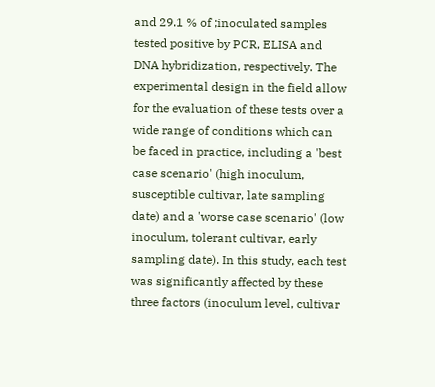and 29.1 % of ;inoculated samples tested positive by PCR, ELISA and DNA hybridization, respectively. The experimental design in the field allow for the evaluation of these tests over a wide range of conditions which can be faced in practice, including a 'best case scenario' (high inoculum, susceptible cultivar, late sampling date) and a 'worse case scenario' (low inoculum, tolerant cultivar, early sampling date). In this study, each test was significantly affected by these three factors (inoculum level, cultivar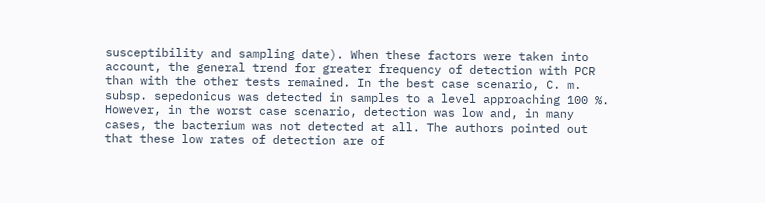susceptibility and sampling date). When these factors were taken into account, the general trend for greater frequency of detection with PCR than with the other tests remained. In the best case scenario, C. m. subsp. sepedonicus was detected in samples to a level approaching 100 %. However, in the worst case scenario, detection was low and, in many cases, the bacterium was not detected at all. The authors pointed out that these low rates of detection are of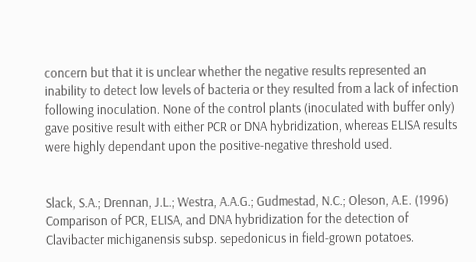concern but that it is unclear whether the negative results represented an inability to detect low levels of bacteria or they resulted from a lack of infection following inoculation. None of the control plants (inoculated with buffer only) gave positive result with either PCR or DNA hybridization, whereas ELISA results were highly dependant upon the positive-negative threshold used.


Slack, S.A.; Drennan, J.L.; Westra, A.A.G.; Gudmestad, N.C.; Oleson, A.E. (1996) Comparison of PCR, ELISA, and DNA hybridization for the detection of Clavibacter michiganensis subsp. sepedonicus in field-grown potatoes.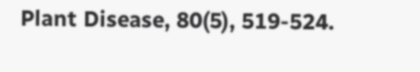Plant Disease, 80(5), 519-524.